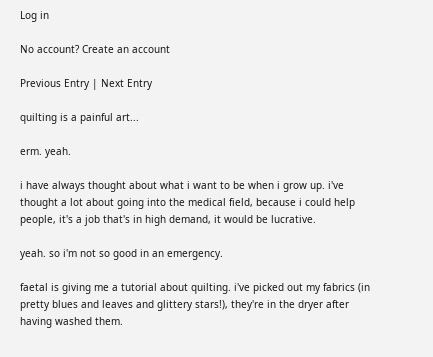Log in

No account? Create an account

Previous Entry | Next Entry

quilting is a painful art...

erm. yeah.

i have always thought about what i want to be when i grow up. i've thought a lot about going into the medical field, because i could help people, it's a job that's in high demand, it would be lucrative.

yeah. so i'm not so good in an emergency.

faetal is giving me a tutorial about quilting. i've picked out my fabrics (in pretty blues and leaves and glittery stars!), they're in the dryer after having washed them.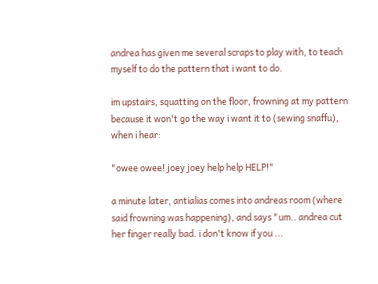andrea has given me several scraps to play with, to teach myself to do the pattern that i want to do.

im upstairs, squatting on the floor, frowning at my pattern because it won't go the way i want it to (sewing snaffu), when i hear:

"owee owee! joey joey help help HELP!"

a minute later, antialias comes into andreas room (where said frowning was happening), and says "um.. andrea cut her finger really bad. i don't know if you ...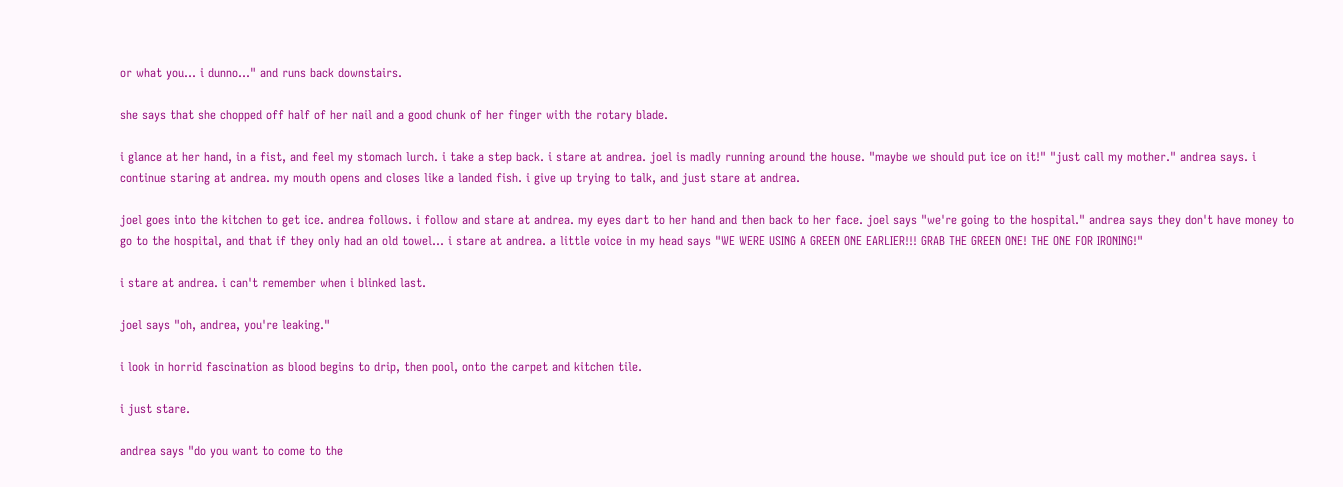or what you... i dunno..." and runs back downstairs.

she says that she chopped off half of her nail and a good chunk of her finger with the rotary blade.

i glance at her hand, in a fist, and feel my stomach lurch. i take a step back. i stare at andrea. joel is madly running around the house. "maybe we should put ice on it!" "just call my mother." andrea says. i continue staring at andrea. my mouth opens and closes like a landed fish. i give up trying to talk, and just stare at andrea.

joel goes into the kitchen to get ice. andrea follows. i follow and stare at andrea. my eyes dart to her hand and then back to her face. joel says "we're going to the hospital." andrea says they don't have money to go to the hospital, and that if they only had an old towel... i stare at andrea. a little voice in my head says "WE WERE USING A GREEN ONE EARLIER!!! GRAB THE GREEN ONE! THE ONE FOR IRONING!"

i stare at andrea. i can't remember when i blinked last.

joel says "oh, andrea, you're leaking."

i look in horrid fascination as blood begins to drip, then pool, onto the carpet and kitchen tile.

i just stare.

andrea says "do you want to come to the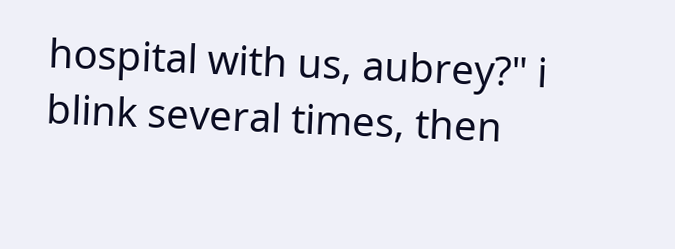hospital with us, aubrey?" i blink several times, then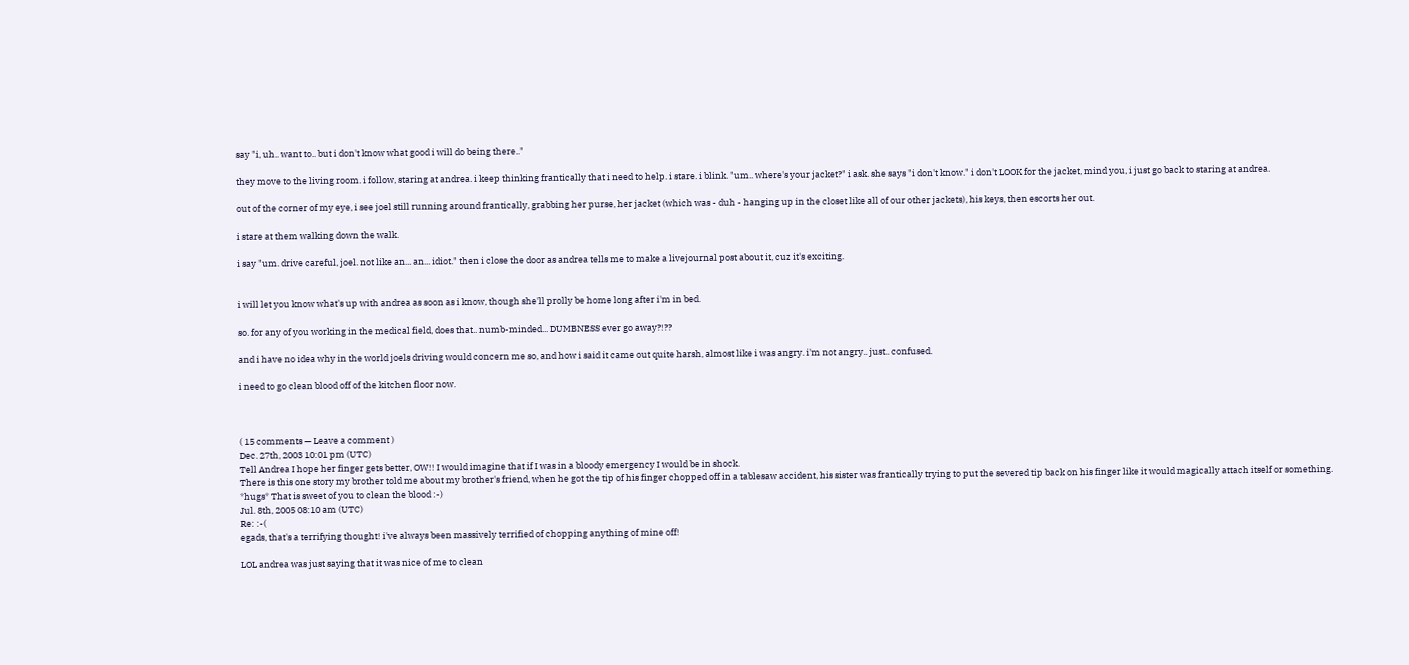say "i, uh.. want to.. but i don't know what good i will do being there.."

they move to the living room. i follow, staring at andrea. i keep thinking frantically that i need to help. i stare. i blink. "um.. where's your jacket?" i ask. she says "i don't know." i don't LOOK for the jacket, mind you, i just go back to staring at andrea.

out of the corner of my eye, i see joel still running around frantically, grabbing her purse, her jacket (which was - duh - hanging up in the closet like all of our other jackets), his keys, then escorts her out.

i stare at them walking down the walk.

i say "um. drive careful, joel. not like an... an... idiot." then i close the door as andrea tells me to make a livejournal post about it, cuz it's exciting.


i will let you know what's up with andrea as soon as i know, though she'll prolly be home long after i'm in bed.

so. for any of you working in the medical field, does that.. numb-minded... DUMBNESS ever go away?!??

and i have no idea why in the world joels driving would concern me so, and how i said it came out quite harsh, almost like i was angry. i'm not angry.. just.. confused.

i need to go clean blood off of the kitchen floor now.



( 15 comments — Leave a comment )
Dec. 27th, 2003 10:01 pm (UTC)
Tell Andrea I hope her finger gets better, OW!! I would imagine that if I was in a bloody emergency I would be in shock.
There is this one story my brother told me about my brother's friend, when he got the tip of his finger chopped off in a tablesaw accident, his sister was frantically trying to put the severed tip back on his finger like it would magically attach itself or something.
*hugs* That is sweet of you to clean the blood :-)
Jul. 8th, 2005 08:10 am (UTC)
Re: :-(
egads, that's a terrifying thought! i've always been massively terrified of chopping anything of mine off!

LOL andrea was just saying that it was nice of me to clean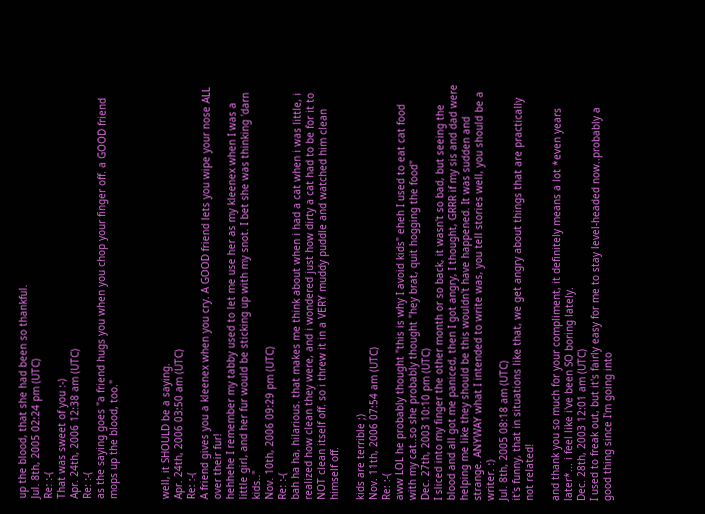up the blood, that she had been so thankful.
Jul. 8th, 2005 02:24 pm (UTC)
Re: :-(
That was sweet of you :-)
Apr. 24th, 2006 12:38 am (UTC)
Re: :-(
as the saying goes "a friend hugs you when you chop your finger off. a GOOD friend mops up the blood, too."



well, it SHOULD be a saying.
Apr. 24th, 2006 03:50 am (UTC)
Re: :-(
A friend gives you a kleenex when you cry. A GOOD friend lets you wipe your nose ALL over their fur!
hehhehe I remember my tabby used to let me use her as my kleenex when I was a little girl, and her fur would be sticking up with my snot. I bet she was thinking 'darn kids.."
Nov. 10th, 2006 09:29 pm (UTC)
Re: :-(
bah ha ha, hilarious. that makes me think about when i had a cat when i was little, i realized how clean they were, and i wondered just how dirty a cat had to be for it to NOT clean itself off. so i threw it in a VERY muddy puddle and watched him clean himself off.

kids are terrible ;)
Nov. 11th, 2006 07:54 am (UTC)
Re: :-(
aww LOL he probably thought "this is why I avoid kids" eheh I used to eat cat food with my cat..so she probably thought "hey brat, quit hogging the food"
Dec. 27th, 2003 10:10 pm (UTC)
I sliced into my finger the other month or so back, it wasn't so bad, but seeing the blood and all got me paniced, then I got angry, I thought, GRRR if my sis and dad were helping me like they should be this wouldn't have happened. It was sudden and strange. ANYWAY what I intended to write was, you tell stories well, you should be a writer. :)
Jul. 8th, 2005 08:18 am (UTC)
it's funny, that in situations like that, we get angry about things that are practically not related!

and thank you so much for your compliment, it definitely means a lot *even years later*... i feel like i've been SO boring lately.
Dec. 28th, 2003 12:01 am (UTC)
I used to freak out, but it's fairly easy for me to stay level-headed now..probably a good thing since I'm going into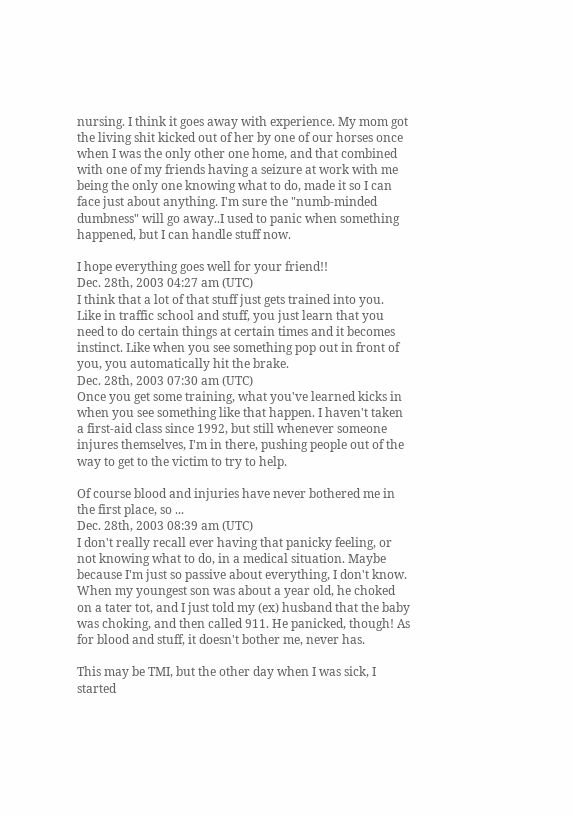nursing. I think it goes away with experience. My mom got the living shit kicked out of her by one of our horses once when I was the only other one home, and that combined with one of my friends having a seizure at work with me being the only one knowing what to do, made it so I can face just about anything. I'm sure the "numb-minded dumbness" will go away..I used to panic when something happened, but I can handle stuff now.

I hope everything goes well for your friend!!
Dec. 28th, 2003 04:27 am (UTC)
I think that a lot of that stuff just gets trained into you. Like in traffic school and stuff, you just learn that you need to do certain things at certain times and it becomes instinct. Like when you see something pop out in front of you, you automatically hit the brake.
Dec. 28th, 2003 07:30 am (UTC)
Once you get some training, what you've learned kicks in when you see something like that happen. I haven't taken a first-aid class since 1992, but still whenever someone injures themselves, I'm in there, pushing people out of the way to get to the victim to try to help.

Of course blood and injuries have never bothered me in the first place, so ...
Dec. 28th, 2003 08:39 am (UTC)
I don't really recall ever having that panicky feeling, or not knowing what to do, in a medical situation. Maybe because I'm just so passive about everything, I don't know. When my youngest son was about a year old, he choked on a tater tot, and I just told my (ex) husband that the baby was choking, and then called 911. He panicked, though! As for blood and stuff, it doesn't bother me, never has.

This may be TMI, but the other day when I was sick, I started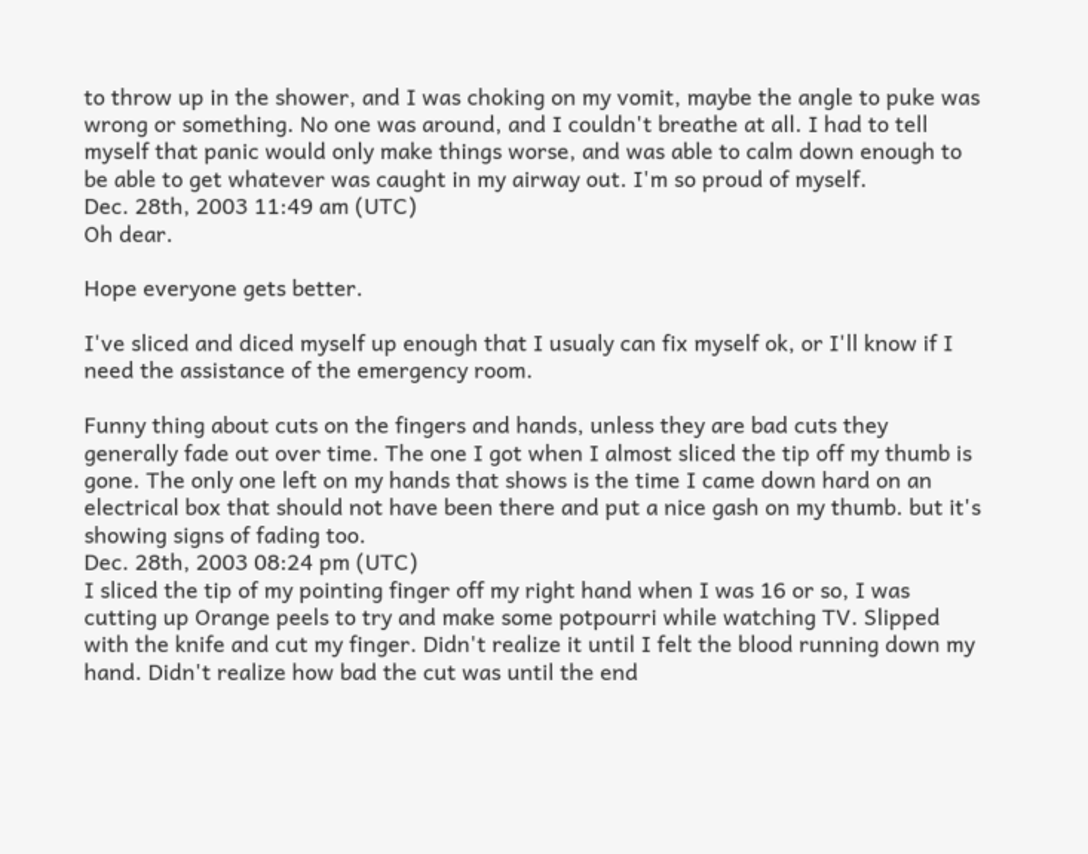to throw up in the shower, and I was choking on my vomit, maybe the angle to puke was wrong or something. No one was around, and I couldn't breathe at all. I had to tell myself that panic would only make things worse, and was able to calm down enough to be able to get whatever was caught in my airway out. I'm so proud of myself.
Dec. 28th, 2003 11:49 am (UTC)
Oh dear.

Hope everyone gets better.

I've sliced and diced myself up enough that I usualy can fix myself ok, or I'll know if I need the assistance of the emergency room.

Funny thing about cuts on the fingers and hands, unless they are bad cuts they generally fade out over time. The one I got when I almost sliced the tip off my thumb is gone. The only one left on my hands that shows is the time I came down hard on an electrical box that should not have been there and put a nice gash on my thumb. but it's showing signs of fading too.
Dec. 28th, 2003 08:24 pm (UTC)
I sliced the tip of my pointing finger off my right hand when I was 16 or so, I was cutting up Orange peels to try and make some potpourri while watching TV. Slipped with the knife and cut my finger. Didn't realize it until I felt the blood running down my hand. Didn't realize how bad the cut was until the end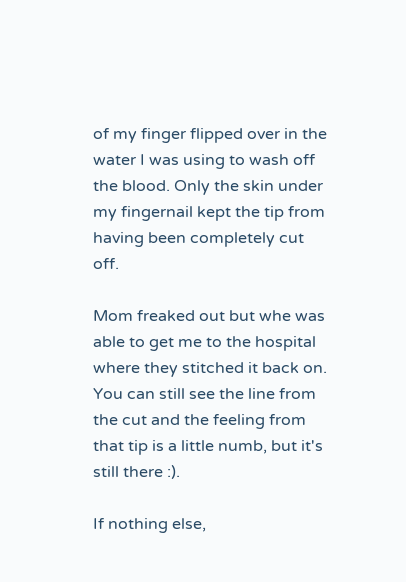of my finger flipped over in the water I was using to wash off the blood. Only the skin under my fingernail kept the tip from having been completely cut off.

Mom freaked out but whe was able to get me to the hospital where they stitched it back on. You can still see the line from the cut and the feeling from that tip is a little numb, but it's still there :).

If nothing else,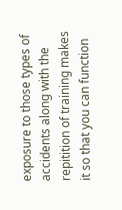exposure to those types of accidents along with the repitition of training makes it so that you can function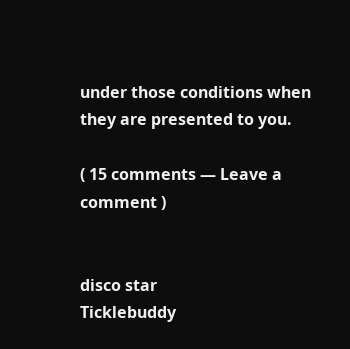under those conditions when they are presented to you.

( 15 comments — Leave a comment )


disco star
Ticklebuddy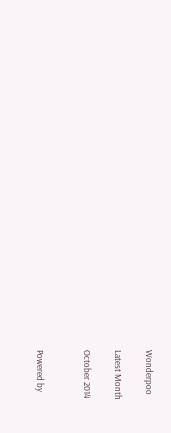Wonderpoo

Latest Month

October 2014


Powered by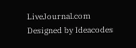LiveJournal.com
Designed by Ideacodes